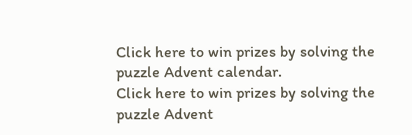Click here to win prizes by solving the puzzle Advent calendar.
Click here to win prizes by solving the puzzle Advent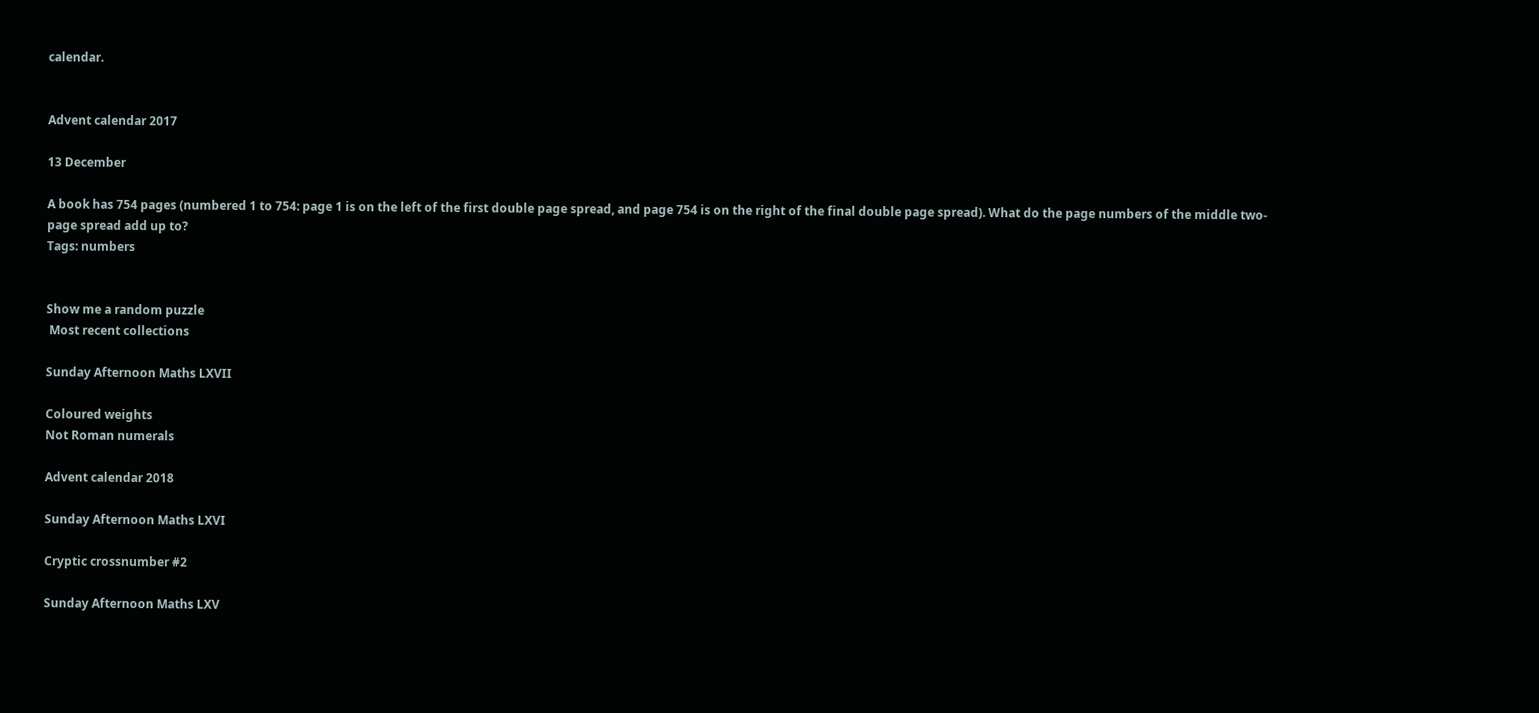calendar.


Advent calendar 2017

13 December

A book has 754 pages (numbered 1 to 754: page 1 is on the left of the first double page spread, and page 754 is on the right of the final double page spread). What do the page numbers of the middle two-page spread add up to?
Tags: numbers


Show me a random puzzle
 Most recent collections

Sunday Afternoon Maths LXVII

Coloured weights
Not Roman numerals

Advent calendar 2018

Sunday Afternoon Maths LXVI

Cryptic crossnumber #2

Sunday Afternoon Maths LXV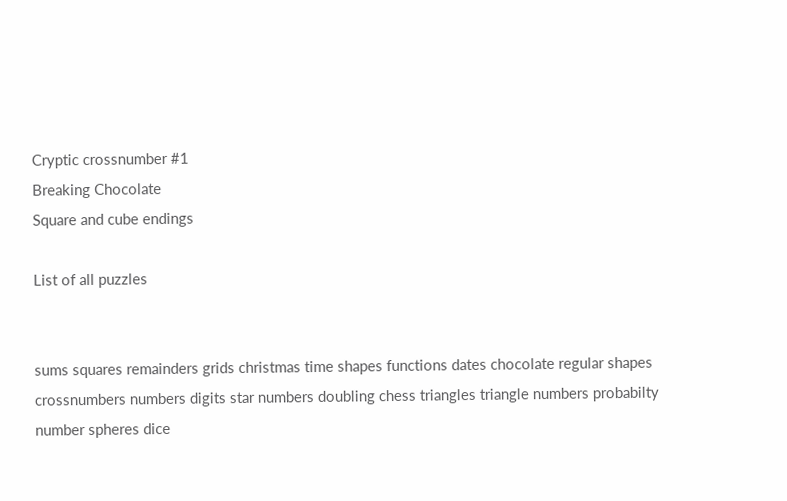Cryptic crossnumber #1
Breaking Chocolate
Square and cube endings

List of all puzzles


sums squares remainders grids christmas time shapes functions dates chocolate regular shapes crossnumbers numbers digits star numbers doubling chess triangles triangle numbers probabilty number spheres dice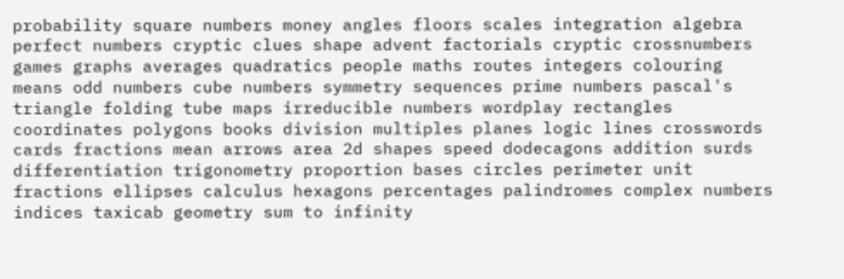probability square numbers money angles floors scales integration algebra perfect numbers cryptic clues shape advent factorials cryptic crossnumbers games graphs averages quadratics people maths routes integers colouring means odd numbers cube numbers symmetry sequences prime numbers pascal's triangle folding tube maps irreducible numbers wordplay rectangles coordinates polygons books division multiples planes logic lines crosswords cards fractions mean arrows area 2d shapes speed dodecagons addition surds differentiation trigonometry proportion bases circles perimeter unit fractions ellipses calculus hexagons percentages palindromes complex numbers indices taxicab geometry sum to infinity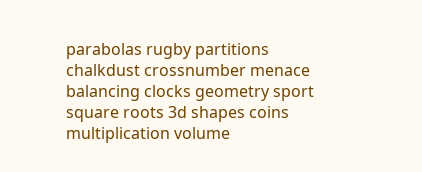parabolas rugby partitions chalkdust crossnumber menace balancing clocks geometry sport square roots 3d shapes coins multiplication volume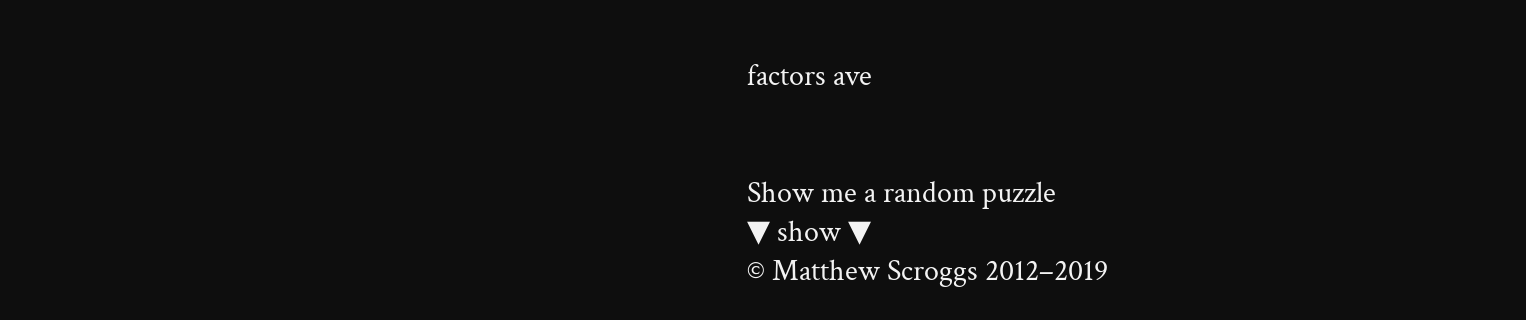factors ave


Show me a random puzzle
▼ show ▼
© Matthew Scroggs 2012–2019